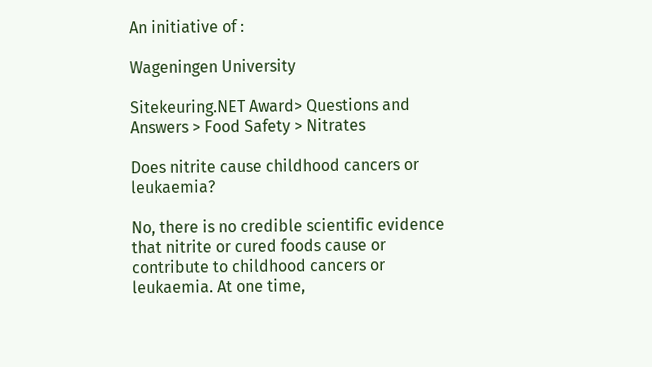An initiative of :

Wageningen University

Sitekeuring.NET Award> Questions and Answers > Food Safety > Nitrates

Does nitrite cause childhood cancers or leukaemia?

No, there is no credible scientific evidence that nitrite or cured foods cause or contribute to childhood cancers or leukaemia. At one time,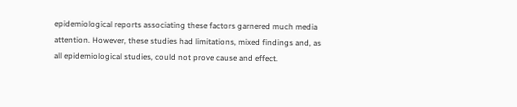epidemiological reports associating these factors garnered much media attention. However, these studies had limitations, mixed findings and, as all epidemiological studies, could not prove cause and effect.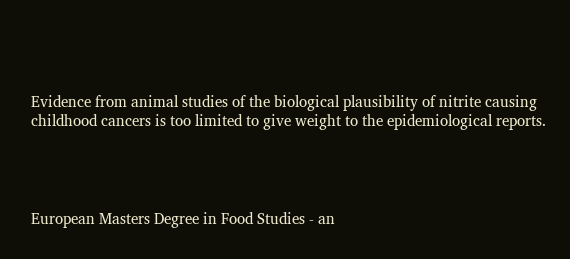Evidence from animal studies of the biological plausibility of nitrite causing childhood cancers is too limited to give weight to the epidemiological reports.




European Masters Degree in Food Studies - an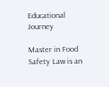Educational Journey

Master in Food Safety Law is an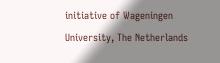initiative of Wageningen University, The Netherlands